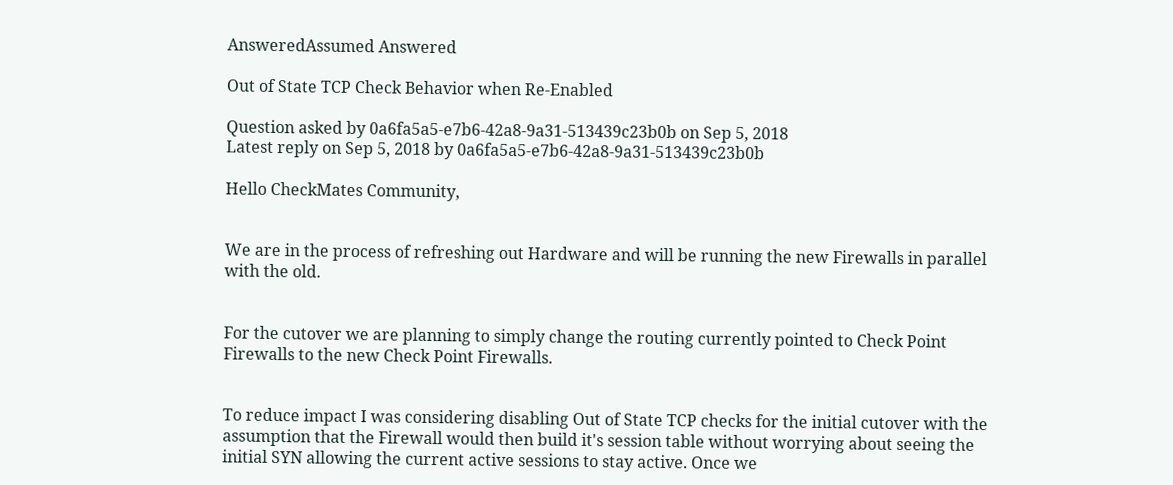AnsweredAssumed Answered

Out of State TCP Check Behavior when Re-Enabled

Question asked by 0a6fa5a5-e7b6-42a8-9a31-513439c23b0b on Sep 5, 2018
Latest reply on Sep 5, 2018 by 0a6fa5a5-e7b6-42a8-9a31-513439c23b0b

Hello CheckMates Community,


We are in the process of refreshing out Hardware and will be running the new Firewalls in parallel with the old.


For the cutover we are planning to simply change the routing currently pointed to Check Point Firewalls to the new Check Point Firewalls.


To reduce impact I was considering disabling Out of State TCP checks for the initial cutover with the assumption that the Firewall would then build it's session table without worrying about seeing the initial SYN allowing the current active sessions to stay active. Once we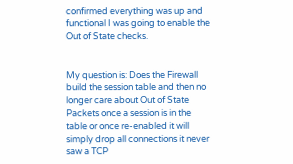confirmed everything was up and functional I was going to enable the Out of State checks.


My question is: Does the Firewall build the session table and then no longer care about Out of State Packets once a session is in the table or once re-enabled it will simply drop all connections it never saw a TCP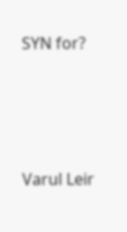SYN for?




Varul Leir